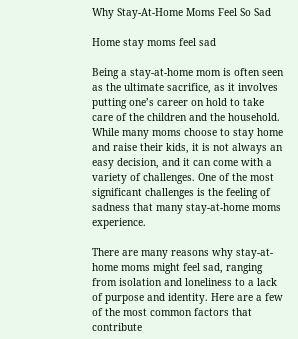Why Stay-At-Home Moms Feel So Sad

Home stay moms feel sad

Being a stay-at-home mom is often seen as the ultimate sacrifice, as it involves putting one’s career on hold to take care of the children and the household. While many moms choose to stay home and raise their kids, it is not always an easy decision, and it can come with a variety of challenges. One of the most significant challenges is the feeling of sadness that many stay-at-home moms experience.

There are many reasons why stay-at-home moms might feel sad, ranging from isolation and loneliness to a lack of purpose and identity. Here are a few of the most common factors that contribute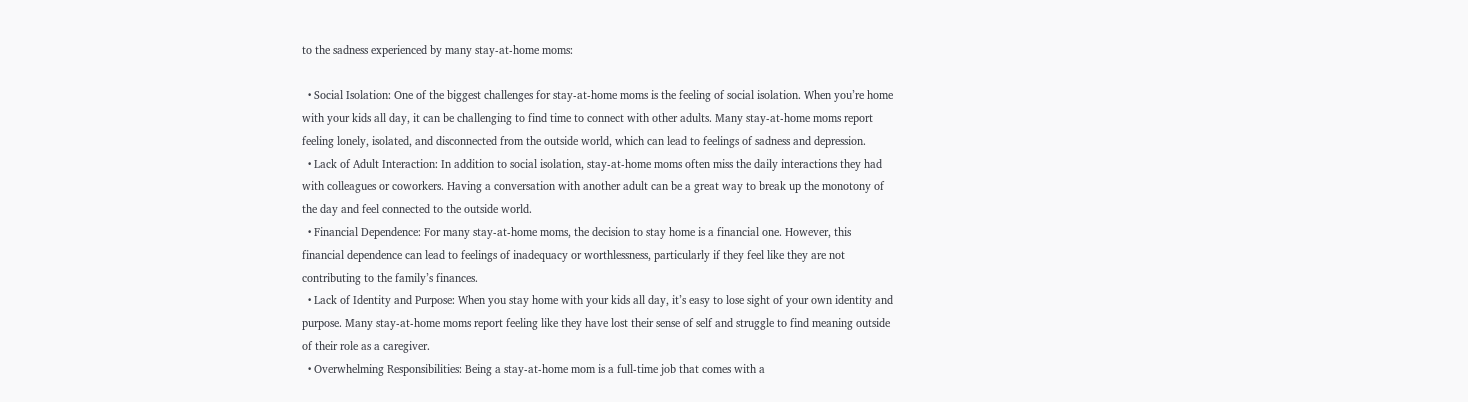to the sadness experienced by many stay-at-home moms:

  • Social Isolation: One of the biggest challenges for stay-at-home moms is the feeling of social isolation. When you’re home with your kids all day, it can be challenging to find time to connect with other adults. Many stay-at-home moms report feeling lonely, isolated, and disconnected from the outside world, which can lead to feelings of sadness and depression.
  • Lack of Adult Interaction: In addition to social isolation, stay-at-home moms often miss the daily interactions they had with colleagues or coworkers. Having a conversation with another adult can be a great way to break up the monotony of the day and feel connected to the outside world.
  • Financial Dependence: For many stay-at-home moms, the decision to stay home is a financial one. However, this financial dependence can lead to feelings of inadequacy or worthlessness, particularly if they feel like they are not contributing to the family’s finances.
  • Lack of Identity and Purpose: When you stay home with your kids all day, it’s easy to lose sight of your own identity and purpose. Many stay-at-home moms report feeling like they have lost their sense of self and struggle to find meaning outside of their role as a caregiver.
  • Overwhelming Responsibilities: Being a stay-at-home mom is a full-time job that comes with a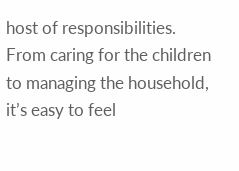host of responsibilities. From caring for the children to managing the household, it’s easy to feel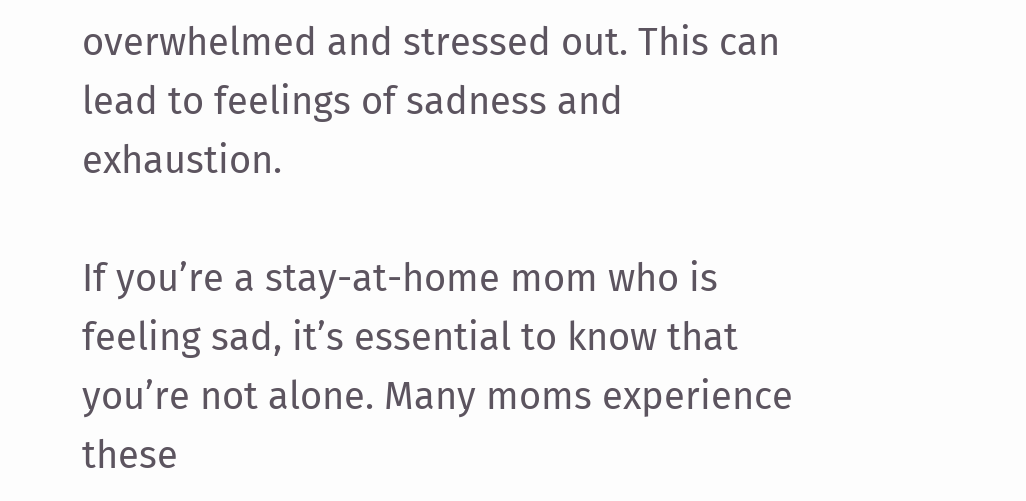overwhelmed and stressed out. This can lead to feelings of sadness and exhaustion.

If you’re a stay-at-home mom who is feeling sad, it’s essential to know that you’re not alone. Many moms experience these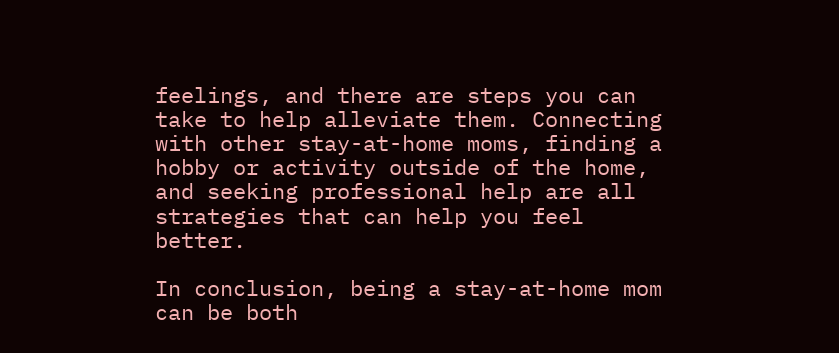feelings, and there are steps you can take to help alleviate them. Connecting with other stay-at-home moms, finding a hobby or activity outside of the home, and seeking professional help are all strategies that can help you feel better.

In conclusion, being a stay-at-home mom can be both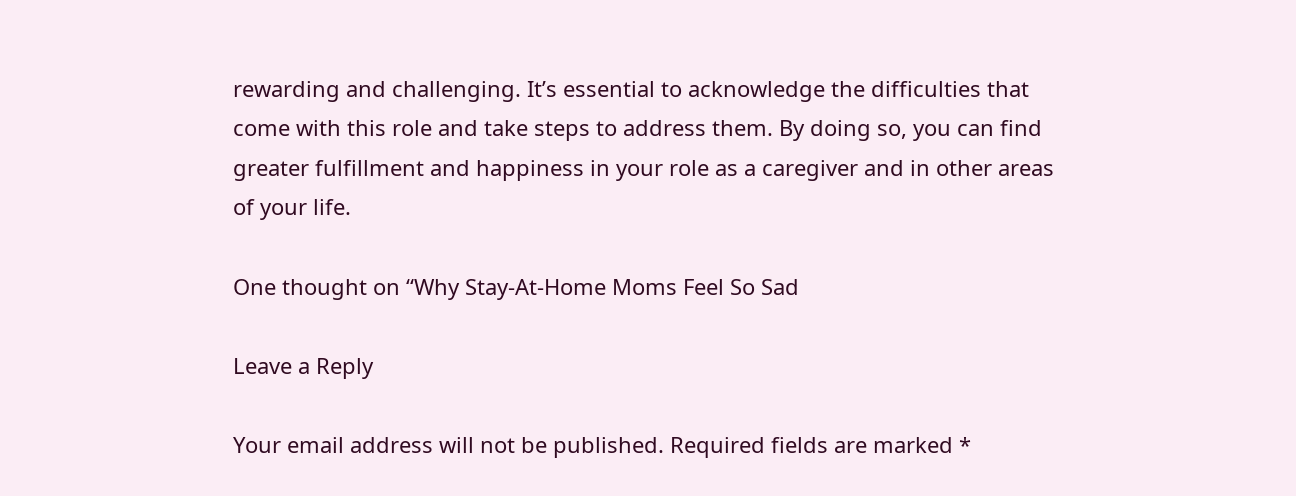rewarding and challenging. It’s essential to acknowledge the difficulties that come with this role and take steps to address them. By doing so, you can find greater fulfillment and happiness in your role as a caregiver and in other areas of your life.

One thought on “Why Stay-At-Home Moms Feel So Sad

Leave a Reply

Your email address will not be published. Required fields are marked *